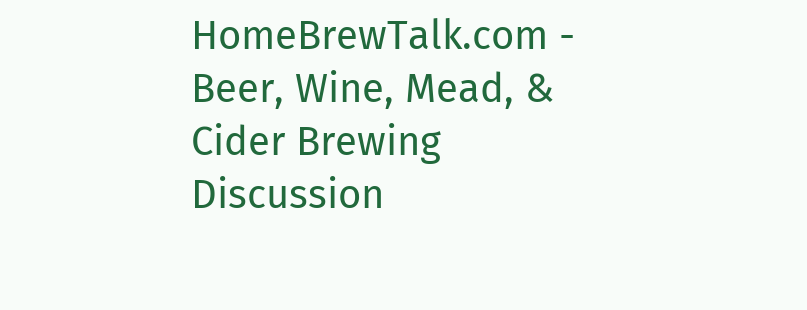HomeBrewTalk.com - Beer, Wine, Mead, & Cider Brewing Discussion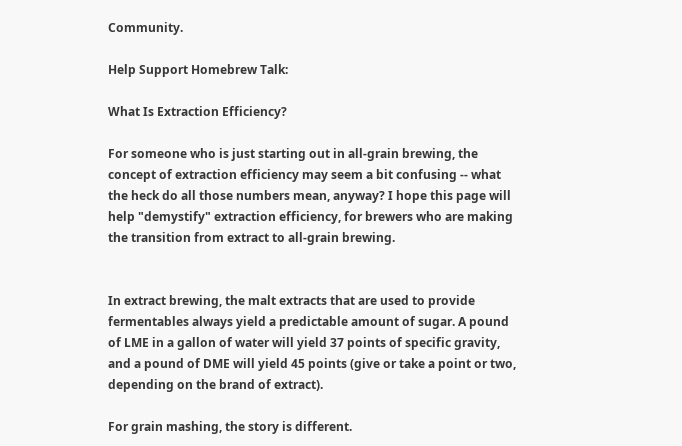Community.

Help Support Homebrew Talk:

What Is Extraction Efficiency?

For someone who is just starting out in all-grain brewing, the concept of extraction efficiency may seem a bit confusing -- what the heck do all those numbers mean, anyway? I hope this page will help "demystify" extraction efficiency, for brewers who are making the transition from extract to all-grain brewing.


In extract brewing, the malt extracts that are used to provide fermentables always yield a predictable amount of sugar. A pound of LME in a gallon of water will yield 37 points of specific gravity, and a pound of DME will yield 45 points (give or take a point or two, depending on the brand of extract).

For grain mashing, the story is different.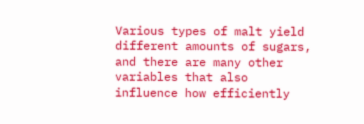Various types of malt yield different amounts of sugars, and there are many other variables that also influence how efficiently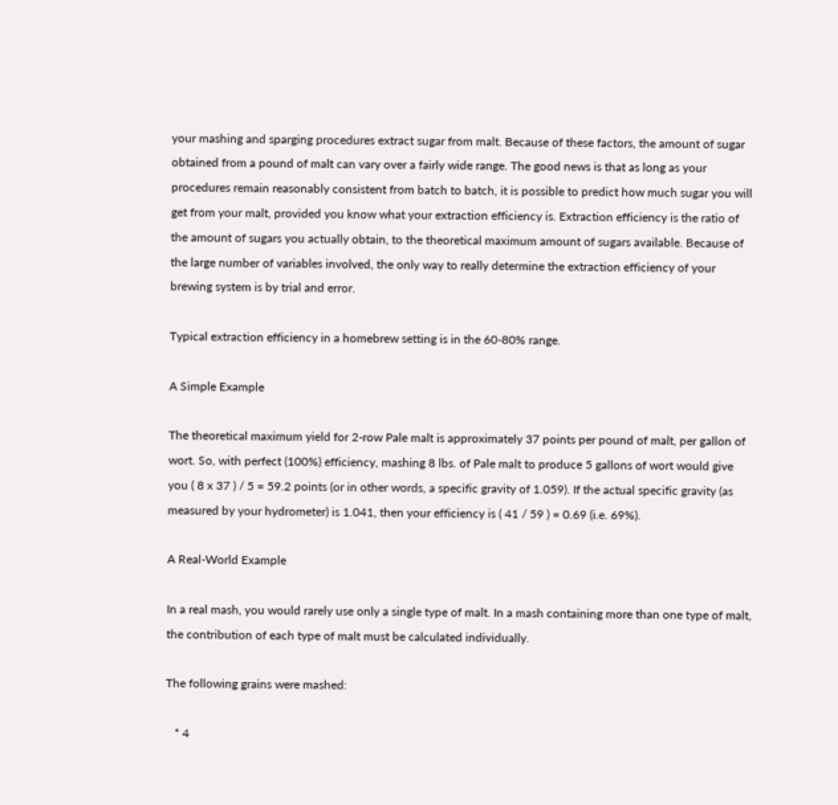your mashing and sparging procedures extract sugar from malt. Because of these factors, the amount of sugar obtained from a pound of malt can vary over a fairly wide range. The good news is that as long as your procedures remain reasonably consistent from batch to batch, it is possible to predict how much sugar you will get from your malt, provided you know what your extraction efficiency is. Extraction efficiency is the ratio of the amount of sugars you actually obtain, to the theoretical maximum amount of sugars available. Because of the large number of variables involved, the only way to really determine the extraction efficiency of your brewing system is by trial and error.

Typical extraction efficiency in a homebrew setting is in the 60-80% range.

A Simple Example

The theoretical maximum yield for 2-row Pale malt is approximately 37 points per pound of malt, per gallon of wort. So, with perfect (100%) efficiency, mashing 8 lbs. of Pale malt to produce 5 gallons of wort would give you ( 8 x 37 ) / 5 = 59.2 points (or in other words, a specific gravity of 1.059). If the actual specific gravity (as measured by your hydrometer) is 1.041, then your efficiency is ( 41 / 59 ) = 0.69 (i.e. 69%).

A Real-World Example

In a real mash, you would rarely use only a single type of malt. In a mash containing more than one type of malt, the contribution of each type of malt must be calculated individually.

The following grains were mashed:

   * 4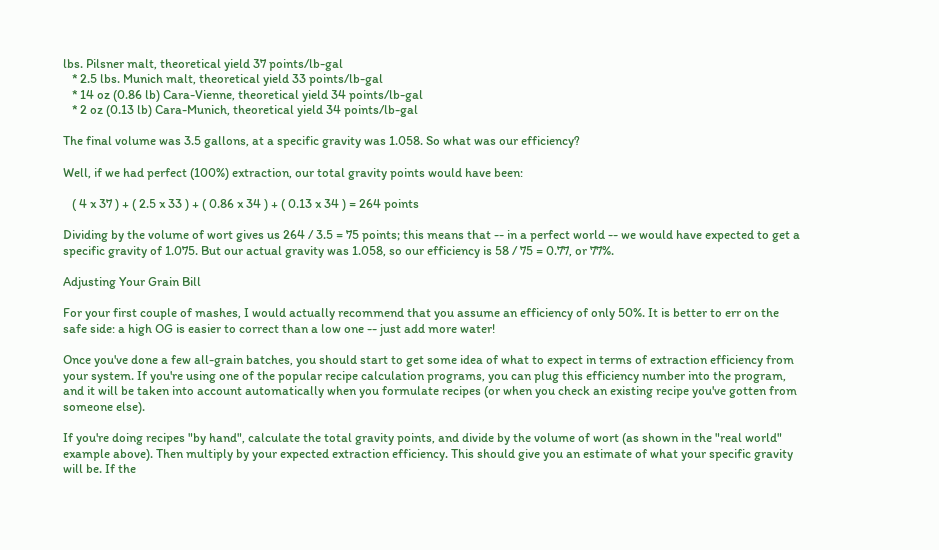lbs. Pilsner malt, theoretical yield 37 points/lb-gal
   * 2.5 lbs. Munich malt, theoretical yield 33 points/lb-gal
   * 14 oz (0.86 lb) Cara-Vienne, theoretical yield 34 points/lb-gal
   * 2 oz (0.13 lb) Cara-Munich, theoretical yield 34 points/lb-gal

The final volume was 3.5 gallons, at a specific gravity was 1.058. So what was our efficiency?

Well, if we had perfect (100%) extraction, our total gravity points would have been:

   ( 4 x 37 ) + ( 2.5 x 33 ) + ( 0.86 x 34 ) + ( 0.13 x 34 ) = 264 points

Dividing by the volume of wort gives us 264 / 3.5 = 75 points; this means that -- in a perfect world -- we would have expected to get a specific gravity of 1.075. But our actual gravity was 1.058, so our efficiency is 58 / 75 = 0.77, or 77%.

Adjusting Your Grain Bill

For your first couple of mashes, I would actually recommend that you assume an efficiency of only 50%. It is better to err on the safe side: a high OG is easier to correct than a low one -- just add more water!

Once you've done a few all-grain batches, you should start to get some idea of what to expect in terms of extraction efficiency from your system. If you're using one of the popular recipe calculation programs, you can plug this efficiency number into the program, and it will be taken into account automatically when you formulate recipes (or when you check an existing recipe you've gotten from someone else).

If you're doing recipes "by hand", calculate the total gravity points, and divide by the volume of wort (as shown in the "real world" example above). Then multiply by your expected extraction efficiency. This should give you an estimate of what your specific gravity will be. If the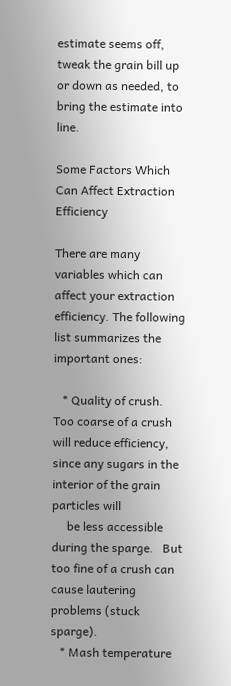estimate seems off, tweak the grain bill up or down as needed, to bring the estimate into line.

Some Factors Which Can Affect Extraction Efficiency

There are many variables which can affect your extraction efficiency. The following list summarizes the important ones:

   * Quality of crush.  Too coarse of a crush will reduce efficiency, since any sugars in the interior of the grain particles will
     be less accessible during the sparge.   But too fine of a crush can cause lautering problems (stuck sparge).
   * Mash temperature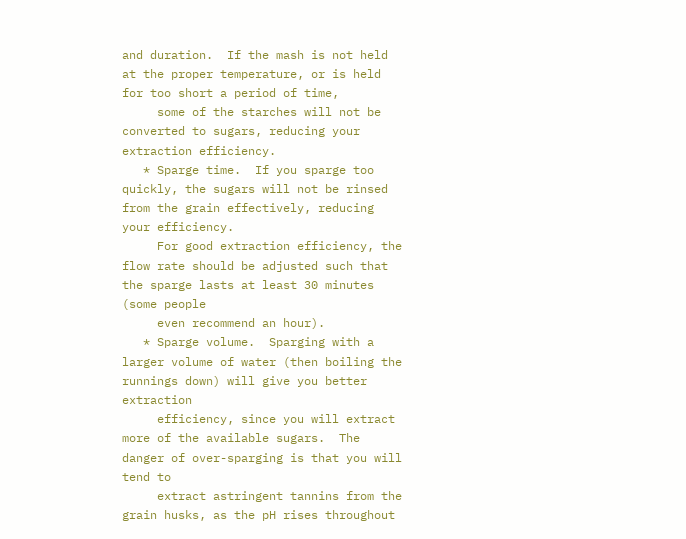and duration.  If the mash is not held at the proper temperature, or is held for too short a period of time,
     some of the starches will not be converted to sugars, reducing your extraction efficiency.
   * Sparge time.  If you sparge too quickly, the sugars will not be rinsed from the grain effectively, reducing your efficiency.
     For good extraction efficiency, the flow rate should be adjusted such that the sparge lasts at least 30 minutes (some people
     even recommend an hour).
   * Sparge volume.  Sparging with a larger volume of water (then boiling the runnings down) will give you better extraction
     efficiency, since you will extract more of the available sugars.  The danger of over-sparging is that you will tend to
     extract astringent tannins from the grain husks, as the pH rises throughout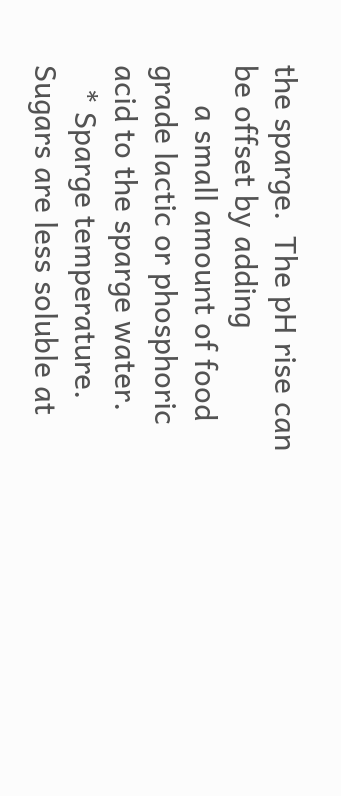the sparge.  The pH rise can be offset by adding
     a small amount of food grade lactic or phosphoric acid to the sparge water.
   * Sparge temperature.  Sugars are less soluble at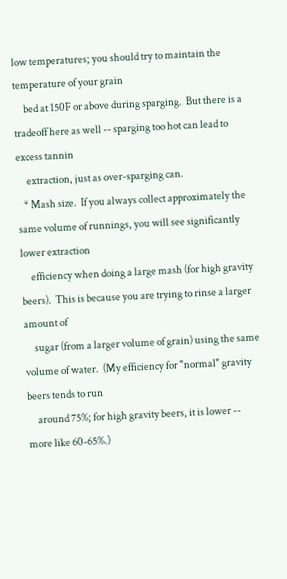low temperatures; you should try to maintain the temperature of your grain
     bed at 150F or above during sparging.  But there is a tradeoff here as well -- sparging too hot can lead to excess tannin
     extraction, just as over-sparging can.
   * Mash size.  If you always collect approximately the same volume of runnings, you will see significantly lower extraction
     efficiency when doing a large mash (for high gravity beers).  This is because you are trying to rinse a larger amount of
     sugar (from a larger volume of grain) using the same volume of water.  (My efficiency for "normal" gravity beers tends to run
     around 75%; for high gravity beers, it is lower -- more like 60-65%.)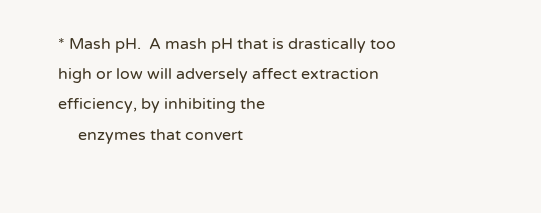* Mash pH.  A mash pH that is drastically too high or low will adversely affect extraction efficiency, by inhibiting the
     enzymes that convert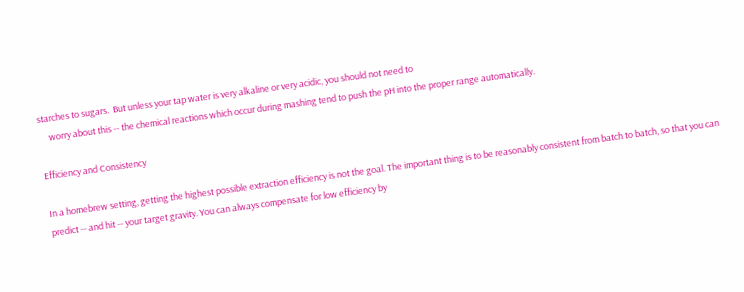starches to sugars.  But unless your tap water is very alkaline or very acidic, you should not need to
     worry about this -- the chemical reactions which occur during mashing tend to push the pH into the proper range automatically.

Efficiency and Consistency

In a homebrew setting, getting the highest possible extraction efficiency is not the goal. The important thing is to be reasonably consistent from batch to batch, so that you can predict -- and hit -- your target gravity. You can always compensate for low efficiency by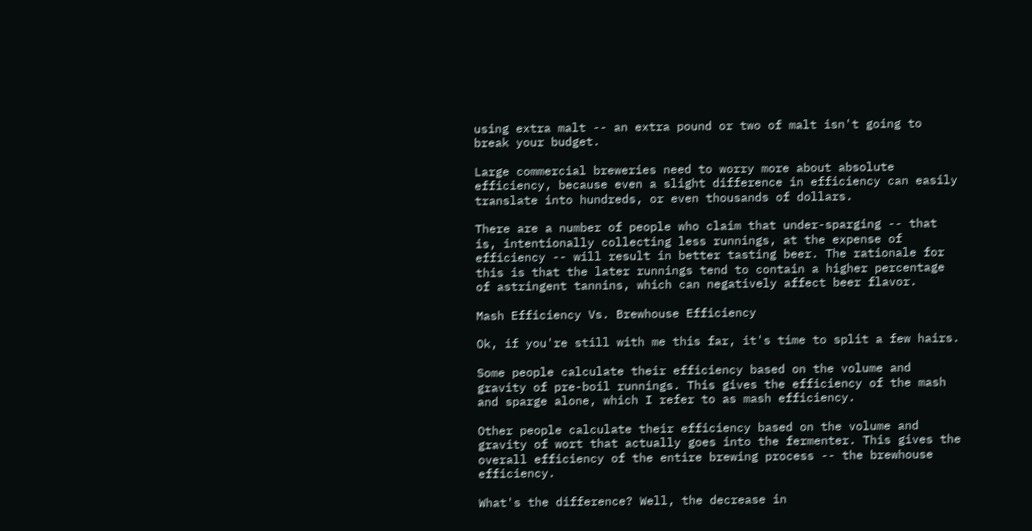using extra malt -- an extra pound or two of malt isn't going to break your budget.

Large commercial breweries need to worry more about absolute efficiency, because even a slight difference in efficiency can easily translate into hundreds, or even thousands of dollars.

There are a number of people who claim that under-sparging -- that is, intentionally collecting less runnings, at the expense of efficiency -- will result in better tasting beer. The rationale for this is that the later runnings tend to contain a higher percentage of astringent tannins, which can negatively affect beer flavor.

Mash Efficiency Vs. Brewhouse Efficiency

Ok, if you're still with me this far, it's time to split a few hairs.

Some people calculate their efficiency based on the volume and gravity of pre-boil runnings. This gives the efficiency of the mash and sparge alone, which I refer to as mash efficiency.

Other people calculate their efficiency based on the volume and gravity of wort that actually goes into the fermenter. This gives the overall efficiency of the entire brewing process -- the brewhouse efficiency.

What's the difference? Well, the decrease in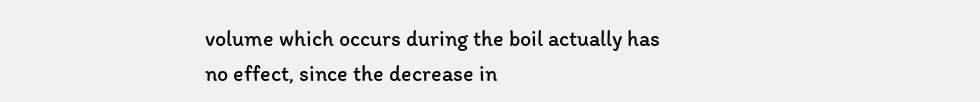volume which occurs during the boil actually has no effect, since the decrease in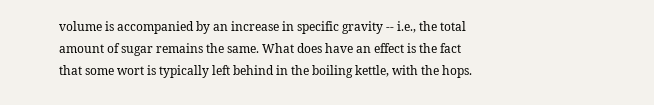volume is accompanied by an increase in specific gravity -- i.e., the total amount of sugar remains the same. What does have an effect is the fact that some wort is typically left behind in the boiling kettle, with the hops.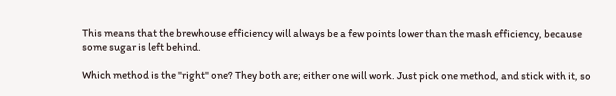This means that the brewhouse efficiency will always be a few points lower than the mash efficiency, because some sugar is left behind.

Which method is the "right" one? They both are; either one will work. Just pick one method, and stick with it, so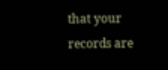that your records are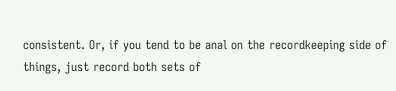consistent. Or, if you tend to be anal on the recordkeeping side of things, just record both sets of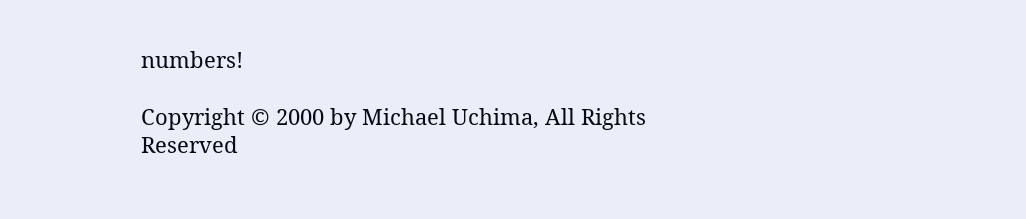numbers!

Copyright © 2000 by Michael Uchima, All Rights Reserved